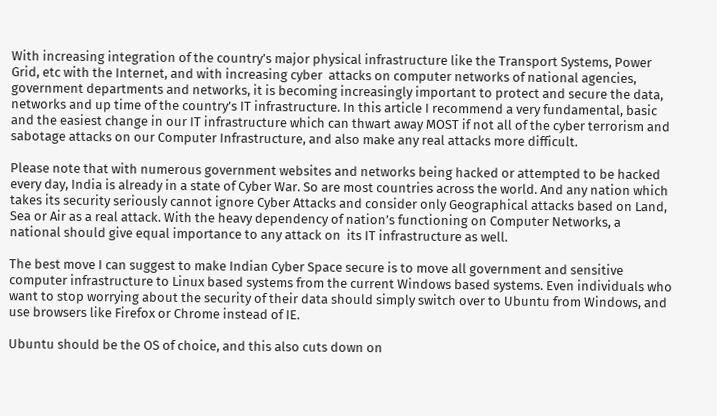With increasing integration of the country’s major physical infrastructure like the Transport Systems, Power Grid, etc with the Internet, and with increasing cyber  attacks on computer networks of national agencies, government departments and networks, it is becoming increasingly important to protect and secure the data, networks and up time of the country’s IT infrastructure. In this article I recommend a very fundamental, basic and the easiest change in our IT infrastructure which can thwart away MOST if not all of the cyber terrorism and sabotage attacks on our Computer Infrastructure, and also make any real attacks more difficult.

Please note that with numerous government websites and networks being hacked or attempted to be hacked every day, India is already in a state of Cyber War. So are most countries across the world. And any nation which takes its security seriously cannot ignore Cyber Attacks and consider only Geographical attacks based on Land, Sea or Air as a real attack. With the heavy dependency of nation’s functioning on Computer Networks, a national should give equal importance to any attack on  its IT infrastructure as well.

The best move I can suggest to make Indian Cyber Space secure is to move all government and sensitive computer infrastructure to Linux based systems from the current Windows based systems. Even individuals who want to stop worrying about the security of their data should simply switch over to Ubuntu from Windows, and use browsers like Firefox or Chrome instead of IE.

Ubuntu should be the OS of choice, and this also cuts down on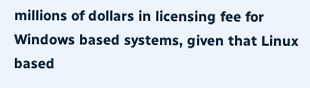millions of dollars in licensing fee for Windows based systems, given that Linux based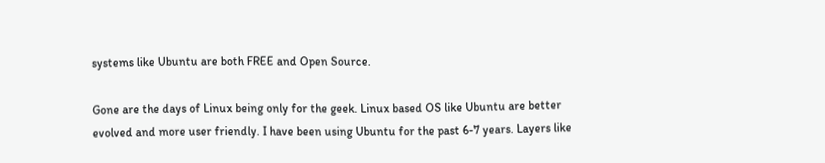systems like Ubuntu are both FREE and Open Source.

Gone are the days of Linux being only for the geek. Linux based OS like Ubuntu are better evolved and more user friendly. I have been using Ubuntu for the past 6-7 years. Layers like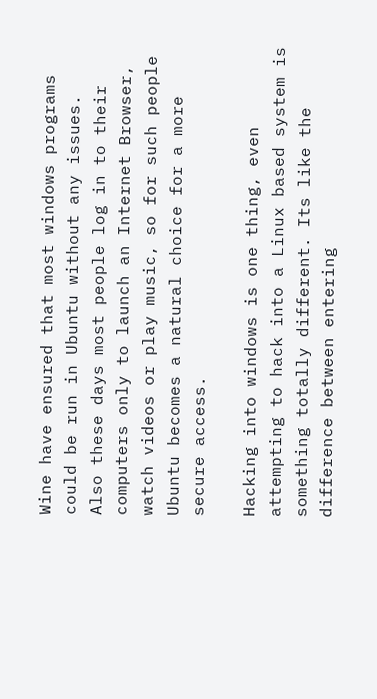Wine have ensured that most windows programs could be run in Ubuntu without any issues.
Also these days most people log in to their computers only to launch an Internet Browser, watch videos or play music, so for such people Ubuntu becomes a natural choice for a more secure access.

Hacking into windows is one thing, even attempting to hack into a Linux based system is something totally different. Its like the difference between entering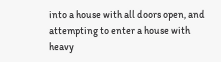into a house with all doors open, and attempting to enter a house with heavy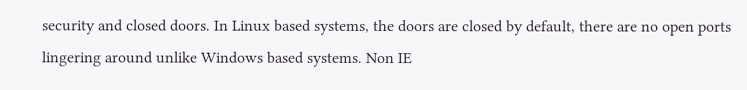security and closed doors. In Linux based systems, the doors are closed by default, there are no open ports lingering around unlike Windows based systems. Non IE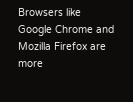Browsers like Google Chrome and Mozilla Firefox are more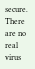secure. There are no real virus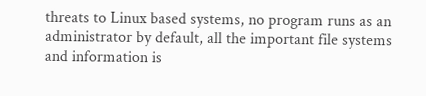threats to Linux based systems, no program runs as an administrator by default, all the important file systems and information is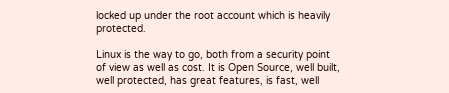locked up under the root account which is heavily protected.

Linux is the way to go, both from a security point of view as well as cost. It is Open Source, well built, well protected, has great features, is fast, well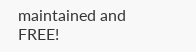maintained and FREE!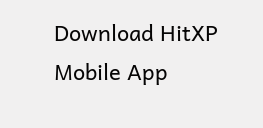Download HitXP Mobile App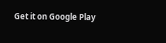Get it on Google Play